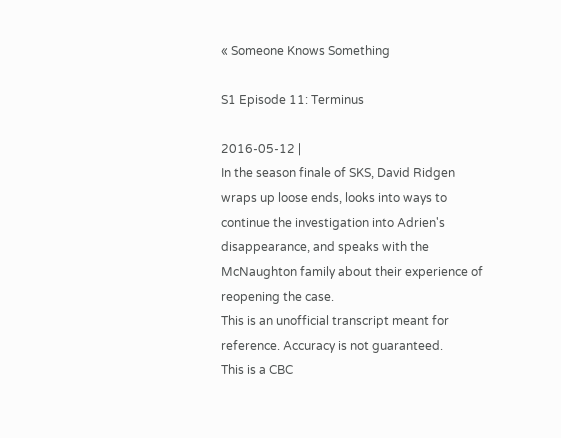« Someone Knows Something

S1 Episode 11: Terminus

2016-05-12 |
In the season finale of SKS, David Ridgen wraps up loose ends, looks into ways to continue the investigation into Adrien's disappearance, and speaks with the McNaughton family about their experience of reopening the case.
This is an unofficial transcript meant for reference. Accuracy is not guaranteed.
This is a CBC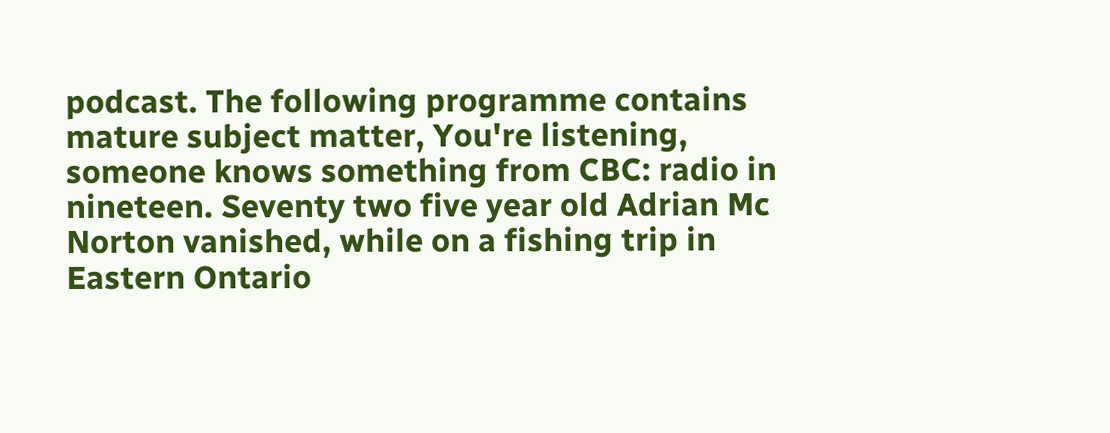podcast. The following programme contains mature subject matter, You're listening, someone knows something from CBC: radio in nineteen. Seventy two five year old Adrian Mc Norton vanished, while on a fishing trip in Eastern Ontario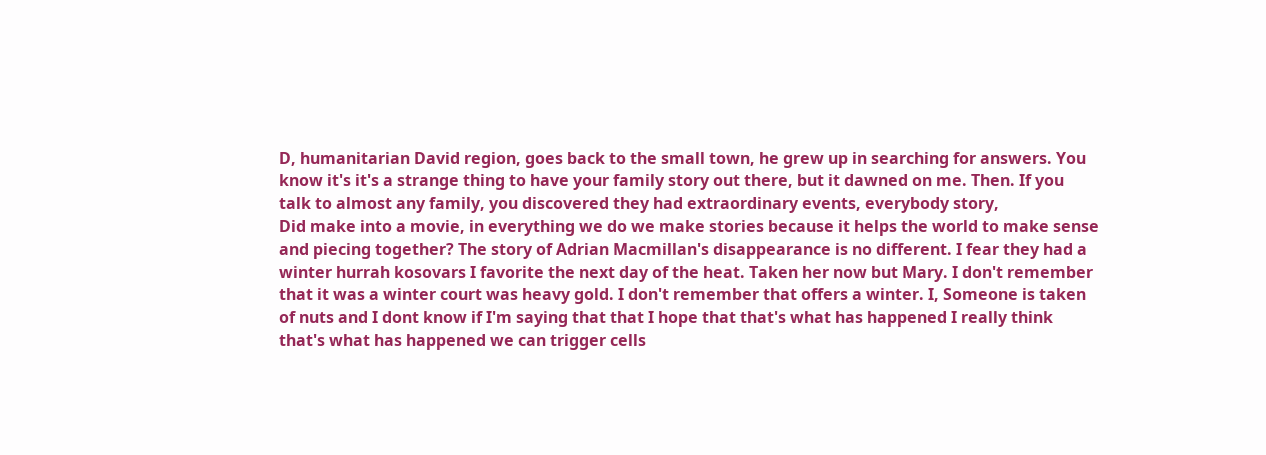D, humanitarian David region, goes back to the small town, he grew up in searching for answers. You know it's it's a strange thing to have your family story out there, but it dawned on me. Then. If you talk to almost any family, you discovered they had extraordinary events, everybody story,
Did make into a movie, in everything we do we make stories because it helps the world to make sense and piecing together? The story of Adrian Macmillan's disappearance is no different. I fear they had a winter hurrah kosovars I favorite the next day of the heat. Taken her now but Mary. I don't remember that it was a winter court was heavy gold. I don't remember that offers a winter. I, Someone is taken of nuts and I dont know if I'm saying that that I hope that that's what has happened I really think that's what has happened we can trigger cells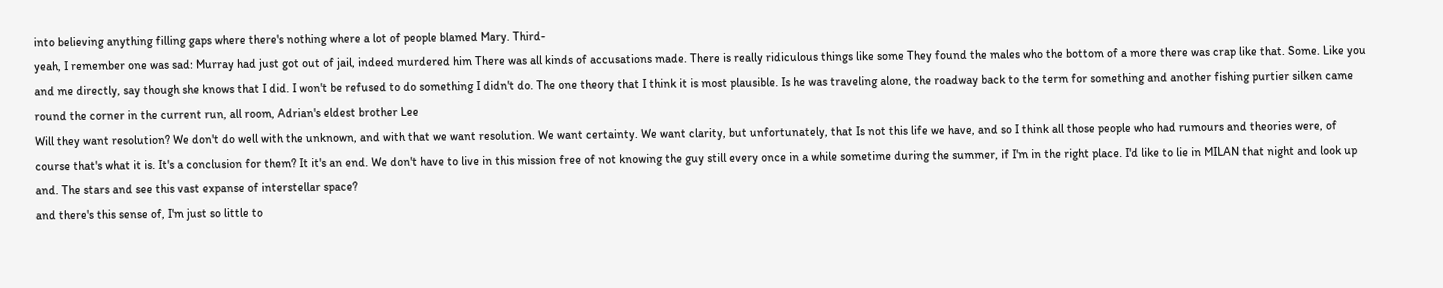into believing anything filling gaps where there's nothing where a lot of people blamed Mary. Third-
yeah, I remember one was sad: Murray had just got out of jail, indeed murdered him There was all kinds of accusations made. There is really ridiculous things like some They found the males who the bottom of a more there was crap like that. Some. Like you and me directly, say though she knows that I did. I won't be refused to do something I didn't do. The one theory that I think it is most plausible. Is he was traveling alone, the roadway back to the term for something and another fishing purtier silken came round the corner in the current run, all room, Adrian's eldest brother Lee
Will they want resolution? We don't do well with the unknown, and with that we want resolution. We want certainty. We want clarity, but unfortunately, that Is not this life we have, and so I think all those people who had rumours and theories were, of course that's what it is. It's a conclusion for them? It it's an end. We don't have to live in this mission free of not knowing the guy still every once in a while sometime during the summer, if I'm in the right place. I'd like to lie in MILAN that night and look up and. The stars and see this vast expanse of interstellar space?
and there's this sense of, I'm just so little to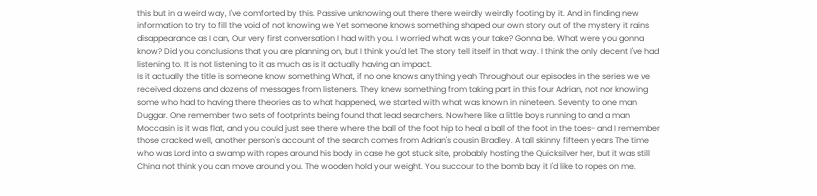this but in a weird way, I've comforted by this. Passive unknowing out there there weirdly weirdly footing by it. And in finding new information to try to fill the void of not knowing we Yet someone knows something shaped our own story out of the mystery it rains disappearance as I can, Our very first conversation I had with you. I worried what was your take? Gonna be. What were you gonna know? Did you conclusions that you are planning on, but I think you'd let The story tell itself in that way. I think the only decent I've had listening to. It is not listening to it as much as is it actually having an impact.
Is it actually the title is someone know something What, if no one knows anything yeah Throughout our episodes in the series we ve received dozens and dozens of messages from listeners. They knew something from taking part in this four Adrian, not nor knowing some who had to having there theories as to what happened, we started with what was known in nineteen. Seventy to one man Duggar. One remember two sets of footprints being found that lead searchers. Nowhere like a little boys running to and a man
Moccasin is it was flat, and you could just see there where the ball of the foot hip to heal a ball of the foot in the toes- and I remember those cracked well, another person's account of the search comes from Adrian's cousin Bradley. A tall skinny fifteen years The time who was Lord into a swamp with ropes around his body in case he got stuck site, probably hosting the Quicksilver her, but it was still China not think you can move around you. The wooden hold your weight. You succour to the bomb bay it I'd like to ropes on me.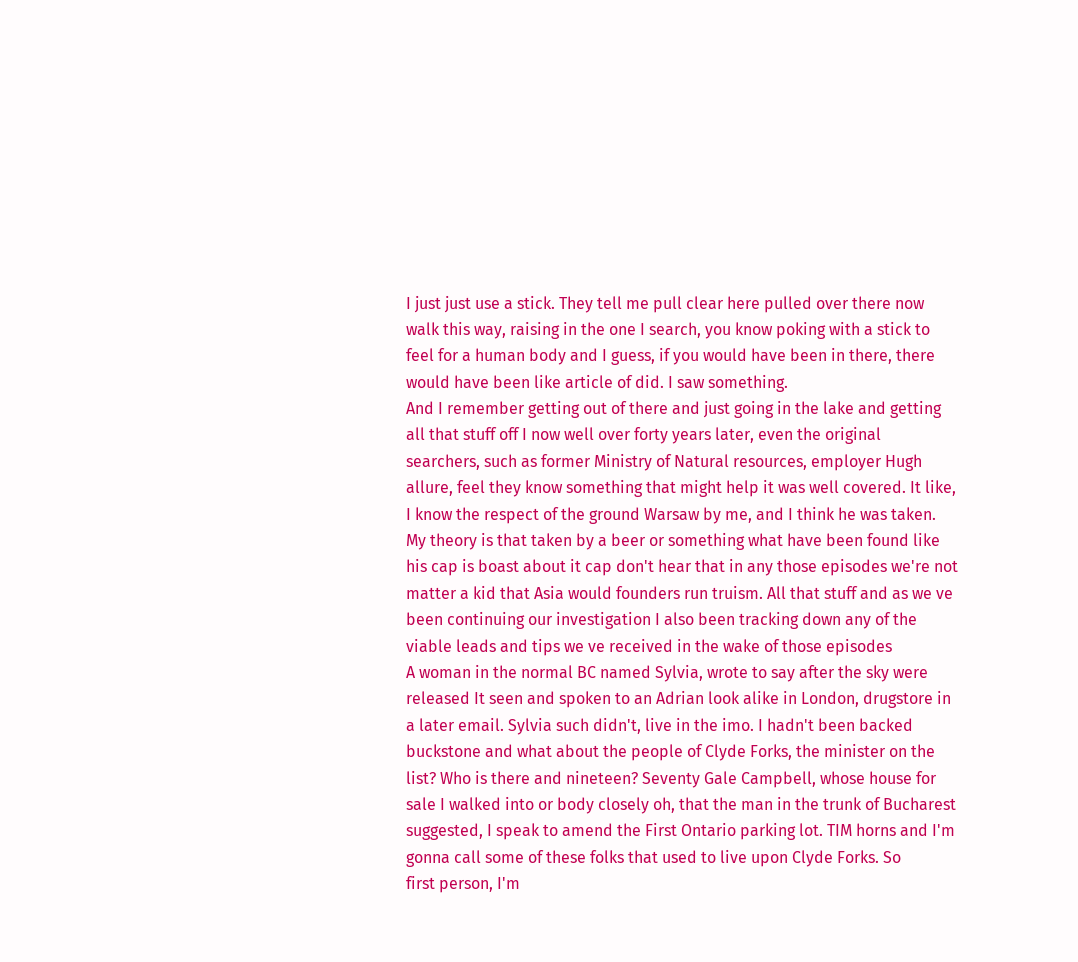I just just use a stick. They tell me pull clear here pulled over there now walk this way, raising in the one I search, you know poking with a stick to feel for a human body and I guess, if you would have been in there, there would have been like article of did. I saw something.
And I remember getting out of there and just going in the lake and getting all that stuff off I now well over forty years later, even the original searchers, such as former Ministry of Natural resources, employer Hugh allure, feel they know something that might help it was well covered. It like, I know the respect of the ground Warsaw by me, and I think he was taken. My theory is that taken by a beer or something what have been found like his cap is boast about it cap don't hear that in any those episodes we're not matter a kid that Asia would founders run truism. All that stuff and as we ve been continuing our investigation I also been tracking down any of the viable leads and tips we ve received in the wake of those episodes
A woman in the normal BC named Sylvia, wrote to say after the sky were released It seen and spoken to an Adrian look alike in London, drugstore in a later email. Sylvia such didn't, live in the imo. I hadn't been backed buckstone and what about the people of Clyde Forks, the minister on the list? Who is there and nineteen? Seventy Gale Campbell, whose house for sale I walked into or body closely oh, that the man in the trunk of Bucharest suggested, I speak to amend the First Ontario parking lot. TIM horns and I'm gonna call some of these folks that used to live upon Clyde Forks. So
first person, I'm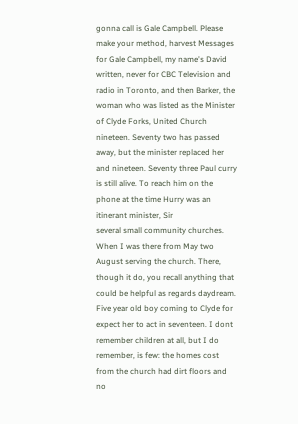gonna call is Gale Campbell. Please make your method, harvest Messages for Gale Campbell, my name's David written, never for CBC Television and radio in Toronto, and then Barker, the woman who was listed as the Minister of Clyde Forks, United Church nineteen. Seventy two has passed away, but the minister replaced her and nineteen. Seventy three Paul curry is still alive. To reach him on the phone at the time Hurry was an itinerant minister, Sir
several small community churches. When I was there from May two August serving the church. There, though it do, you recall anything that could be helpful as regards daydream. Five year old boy coming to Clyde for expect her to act in seventeen. I dont remember children at all, but I do remember, is few: the homes cost from the church had dirt floors and no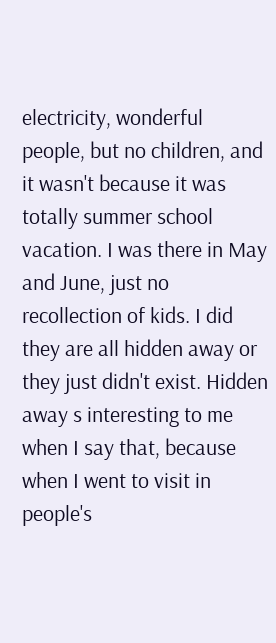electricity, wonderful people, but no children, and it wasn't because it was totally summer school vacation. I was there in May and June, just no recollection of kids. I did they are all hidden away or they just didn't exist. Hidden away s interesting to me when I say that, because when I went to visit in people's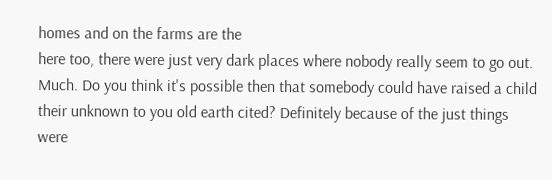homes and on the farms are the
here too, there were just very dark places where nobody really seem to go out. Much. Do you think it's possible then that somebody could have raised a child their unknown to you old earth cited? Definitely because of the just things were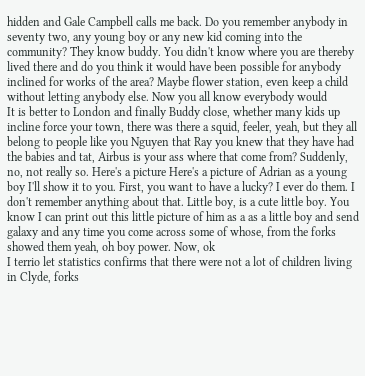hidden and Gale Campbell calls me back. Do you remember anybody in seventy two, any young boy or any new kid coming into the community? They know buddy. You didn't know where you are thereby lived there and do you think it would have been possible for anybody inclined for works of the area? Maybe flower station, even keep a child without letting anybody else. Now you all know everybody would
It is better to London and finally Buddy close, whether many kids up incline force your town, there was there a squid, feeler, yeah, but they all belong to people like you Nguyen that Ray you knew that they have had the babies and tat, Airbus is your ass where that come from? Suddenly, no, not really so. Here's a picture Here's a picture of Adrian as a young boy I'll show it to you. First, you want to have a lucky? I ever do them. I don't remember anything about that. Little boy, is a cute little boy. You know I can print out this little picture of him as a as a little boy and send galaxy and any time you come across some of whose, from the forks showed them yeah, oh boy power. Now, ok
I terrio let statistics confirms that there were not a lot of children living in Clyde, forks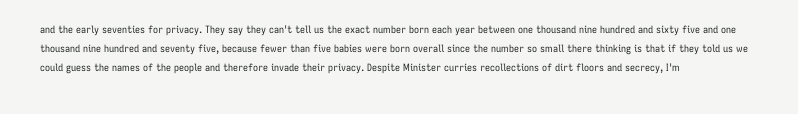and the early seventies for privacy. They say they can't tell us the exact number born each year between one thousand nine hundred and sixty five and one thousand nine hundred and seventy five, because fewer than five babies were born overall since the number so small there thinking is that if they told us we could guess the names of the people and therefore invade their privacy. Despite Minister curries recollections of dirt floors and secrecy, I'm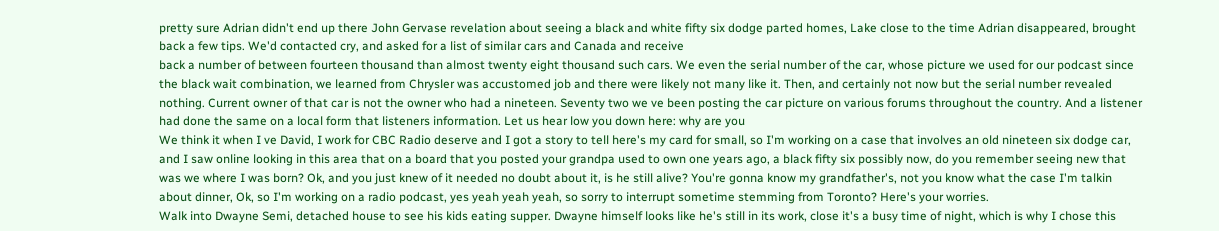pretty sure Adrian didn't end up there John Gervase revelation about seeing a black and white fifty six dodge parted homes, Lake close to the time Adrian disappeared, brought back a few tips. We'd contacted cry, and asked for a list of similar cars and Canada and receive
back a number of between fourteen thousand than almost twenty eight thousand such cars. We even the serial number of the car, whose picture we used for our podcast since the black wait combination, we learned from Chrysler was accustomed job and there were likely not many like it. Then, and certainly not now but the serial number revealed nothing. Current owner of that car is not the owner who had a nineteen. Seventy two we ve been posting the car picture on various forums throughout the country. And a listener had done the same on a local form that listeners information. Let us hear low you down here: why are you
We think it when I ve David, I work for CBC Radio deserve and I got a story to tell here's my card for small, so I'm working on a case that involves an old nineteen six dodge car, and I saw online looking in this area that on a board that you posted your grandpa used to own one years ago, a black fifty six possibly now, do you remember seeing new that was we where I was born? Ok, and you just knew of it needed no doubt about it, is he still alive? You're gonna know my grandfather's, not you know what the case I'm talkin about dinner, Ok, so I'm working on a radio podcast, yes yeah yeah yeah, so sorry to interrupt sometime stemming from Toronto? Here's your worries.
Walk into Dwayne Semi, detached house to see his kids eating supper. Dwayne himself looks like he's still in its work, close it's a busy time of night, which is why I chose this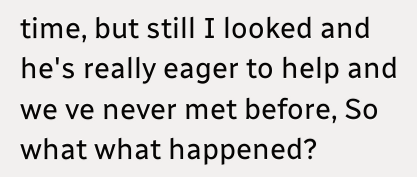time, but still I looked and he's really eager to help and we ve never met before, So what what happened?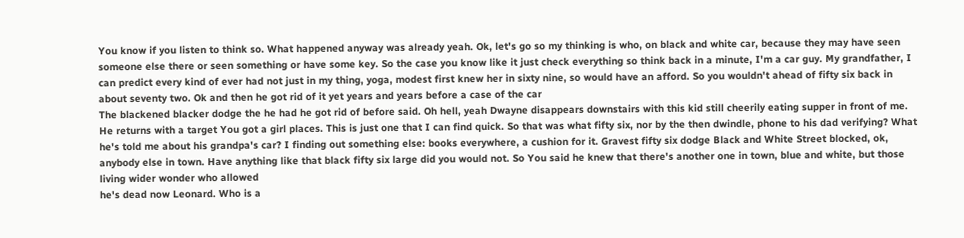You know if you listen to think so. What happened anyway was already yeah. Ok, let's go so my thinking is who, on black and white car, because they may have seen someone else there or seen something or have some key. So the case you know like it just check everything so think back in a minute, I'm a car guy. My grandfather, I can predict every kind of ever had not just in my thing, yoga, modest first knew her in sixty nine, so would have an afford. So you wouldn't ahead of fifty six back in about seventy two. Ok and then he got rid of it yet years and years before a case of the car
The blackened blacker dodge the he had he got rid of before said. Oh hell, yeah Dwayne disappears downstairs with this kid still cheerily eating supper in front of me. He returns with a target You got a girl places. This is just one that I can find quick. So that was what fifty six, nor by the then dwindle, phone to his dad verifying? What he's told me about his grandpa's car? I finding out something else: books everywhere, a cushion for it. Gravest fifty six dodge Black and White Street blocked, ok, anybody else in town. Have anything like that black fifty six large did you would not. So You said he knew that there's another one in town, blue and white, but those living wider wonder who allowed
he's dead now Leonard. Who is a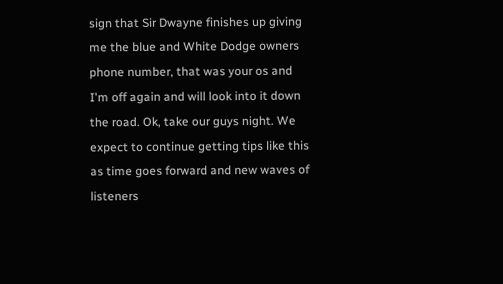sign that Sir Dwayne finishes up giving me the blue and White Dodge owners phone number, that was your os and I'm off again and will look into it down the road. Ok, take our guys night. We expect to continue getting tips like this as time goes forward and new waves of listeners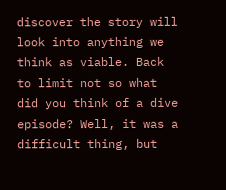discover the story will look into anything we think as viable. Back to limit not so what did you think of a dive episode? Well, it was a difficult thing, but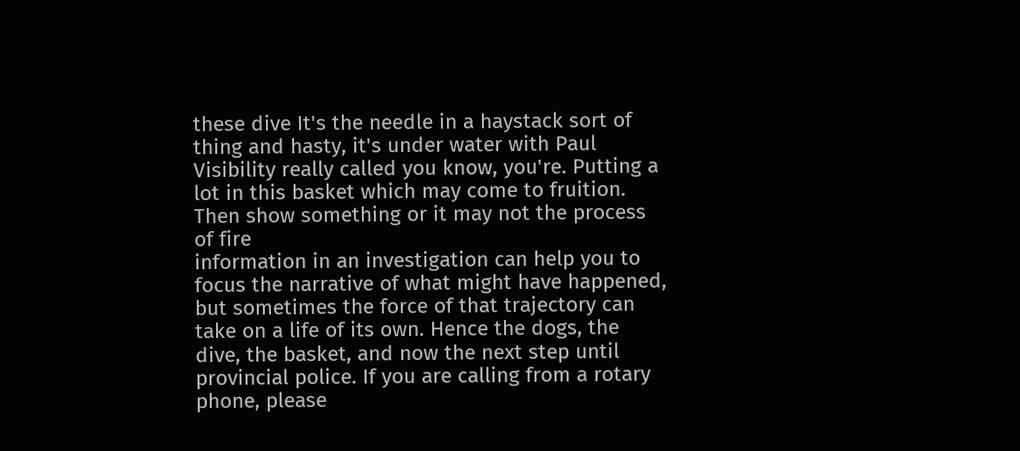these dive It's the needle in a haystack sort of thing and hasty, it's under water with Paul Visibility really called you know, you're. Putting a lot in this basket which may come to fruition. Then show something or it may not the process of fire
information in an investigation can help you to focus the narrative of what might have happened, but sometimes the force of that trajectory can take on a life of its own. Hence the dogs, the dive, the basket, and now the next step until provincial police. If you are calling from a rotary phone, please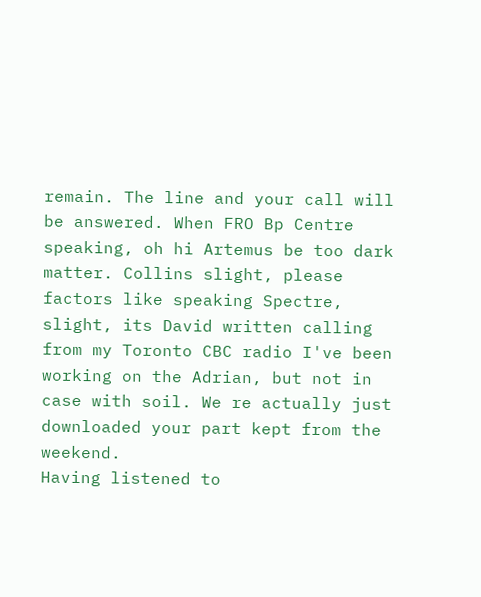remain. The line and your call will be answered. When FRO Bp Centre speaking, oh hi Artemus be too dark matter. Collins slight, please factors like speaking Spectre, slight, its David written calling from my Toronto CBC radio I've been working on the Adrian, but not in case with soil. We re actually just downloaded your part kept from the weekend.
Having listened to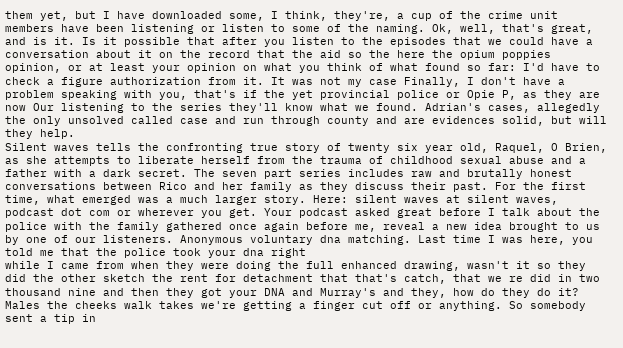them yet, but I have downloaded some, I think, they're, a cup of the crime unit members have been listening or listen to some of the naming. Ok, well, that's great, and is it. Is it possible that after you listen to the episodes that we could have a conversation about it on the record that the aid so the here the opium poppies opinion, or at least your opinion on what you think of what found so far: I'd have to check a figure authorization from it. It was not my case Finally, I don't have a problem speaking with you, that's if the yet provincial police or Opie P, as they are now Our listening to the series they'll know what we found. Adrian's cases, allegedly the only unsolved called case and run through county and are evidences solid, but will they help.
Silent waves tells the confronting true story of twenty six year old, Raquel, O Brien, as she attempts to liberate herself from the trauma of childhood sexual abuse and a father with a dark secret. The seven part series includes raw and brutally honest conversations between Rico and her family as they discuss their past. For the first time, what emerged was a much larger story. Here: silent waves at silent waves, podcast dot com or wherever you get. Your podcast asked great before I talk about the police with the family gathered once again before me, reveal a new idea brought to us by one of our listeners. Anonymous voluntary dna matching. Last time I was here, you told me that the police took your dna right
while I came from when they were doing the full enhanced drawing, wasn't it so they did the other sketch the rent for detachment that that's catch, that we re did in two thousand nine and then they got your DNA and Murray's and they, how do they do it? Males the cheeks walk takes we're getting a finger cut off or anything. So somebody sent a tip in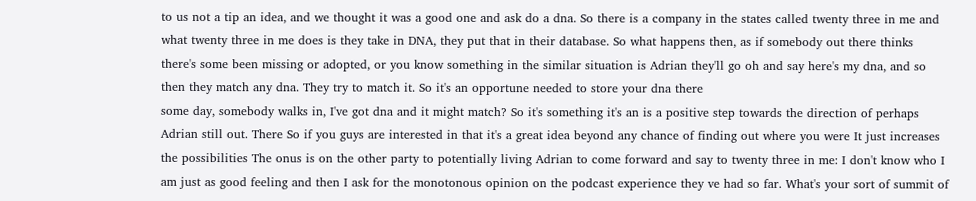to us not a tip an idea, and we thought it was a good one and ask do a dna. So there is a company in the states called twenty three in me and what twenty three in me does is they take in DNA, they put that in their database. So what happens then, as if somebody out there thinks there's some been missing or adopted, or you know something in the similar situation is Adrian they'll go oh and say here's my dna, and so then they match any dna. They try to match it. So it's an opportune needed to store your dna there
some day, somebody walks in, I've got dna and it might match? So it's something it's an is a positive step towards the direction of perhaps Adrian still out. There So if you guys are interested in that it's a great idea beyond any chance of finding out where you were It just increases the possibilities The onus is on the other party to potentially living Adrian to come forward and say to twenty three in me: I don't know who I am just as good feeling and then I ask for the monotonous opinion on the podcast experience they ve had so far. What's your sort of summit of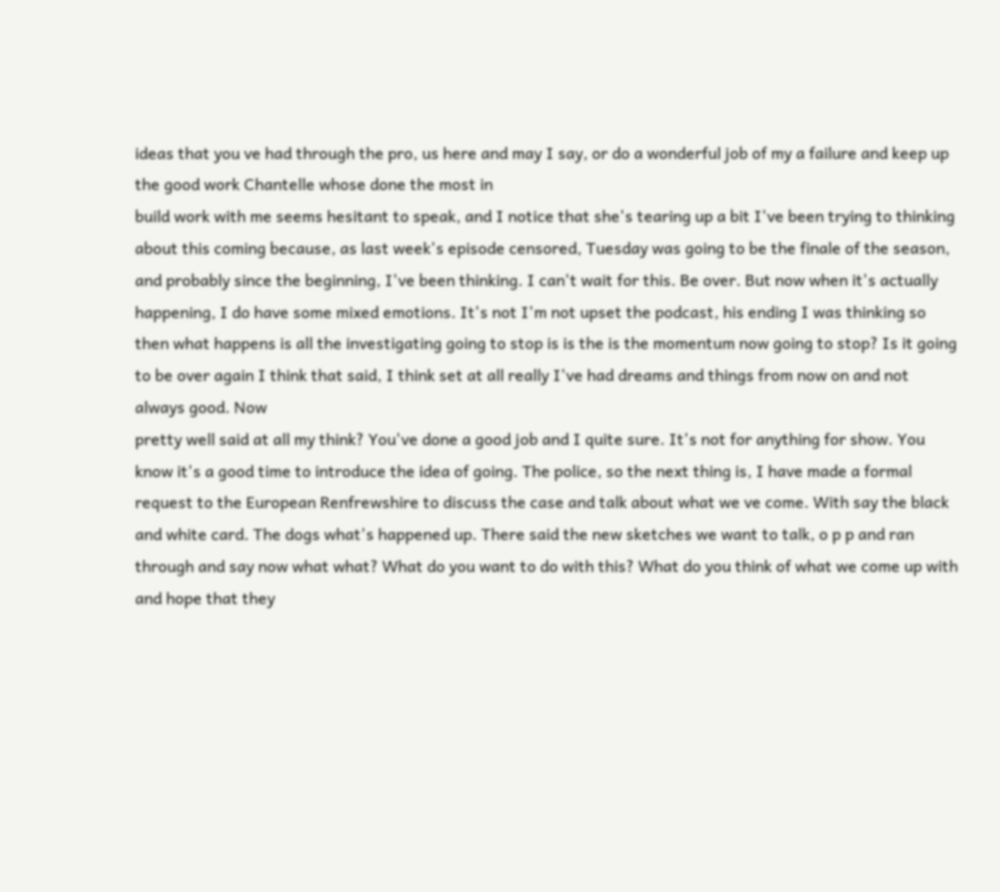ideas that you ve had through the pro, us here and may I say, or do a wonderful job of my a failure and keep up the good work Chantelle whose done the most in
build work with me seems hesitant to speak, and I notice that she's tearing up a bit I've been trying to thinking about this coming because, as last week's episode censored, Tuesday was going to be the finale of the season, and probably since the beginning, I've been thinking. I can't wait for this. Be over. But now when it's actually happening, I do have some mixed emotions. It's not I'm not upset the podcast, his ending I was thinking so then what happens is all the investigating going to stop is is the is the momentum now going to stop? Is it going to be over again I think that said, I think set at all really I've had dreams and things from now on and not always good. Now
pretty well said at all my think? You've done a good job and I quite sure. It's not for anything for show. You know it's a good time to introduce the idea of going. The police, so the next thing is, I have made a formal request to the European Renfrewshire to discuss the case and talk about what we ve come. With say the black and white card. The dogs what's happened up. There said the new sketches we want to talk, o p p and ran through and say now what what? What do you want to do with this? What do you think of what we come up with and hope that they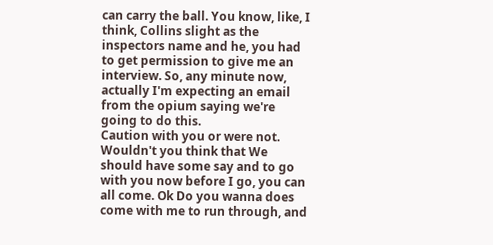can carry the ball. You know, like, I think, Collins slight as the inspectors name and he, you had to get permission to give me an interview. So, any minute now, actually I'm expecting an email from the opium saying we're going to do this.
Caution with you or were not. Wouldn't you think that We should have some say and to go with you now before I go, you can all come. Ok Do you wanna does come with me to run through, and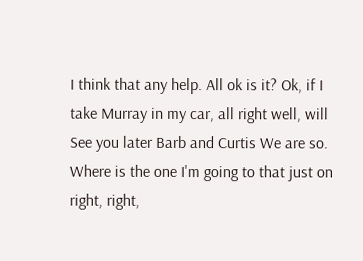I think that any help. All ok is it? Ok, if I take Murray in my car, all right well, will See you later Barb and Curtis We are so. Where is the one I'm going to that just on right, right,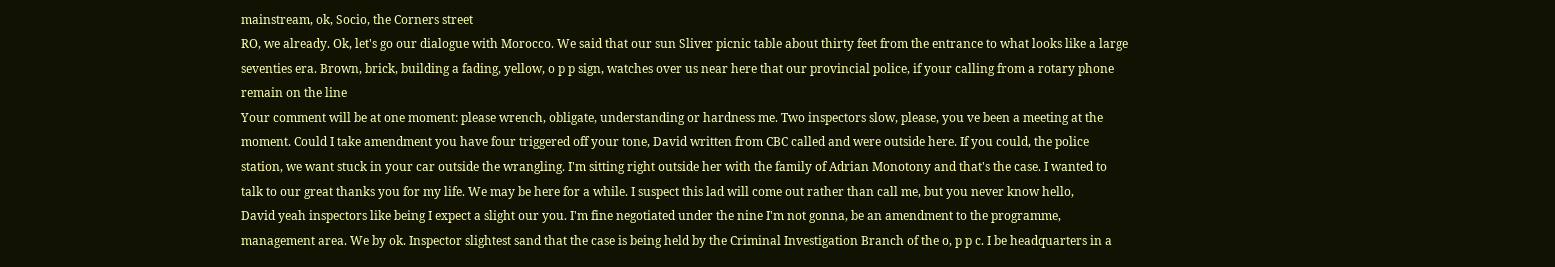mainstream, ok, Socio, the Corners street
RO, we already. Ok, let's go our dialogue with Morocco. We said that our sun Sliver picnic table about thirty feet from the entrance to what looks like a large seventies era. Brown, brick, building a fading, yellow, o p p sign, watches over us near here that our provincial police, if your calling from a rotary phone remain on the line
Your comment will be at one moment: please wrench, obligate, understanding or hardness me. Two inspectors slow, please, you ve been a meeting at the moment. Could I take amendment you have four triggered off your tone, David written from CBC called and were outside here. If you could, the police station, we want stuck in your car outside the wrangling. I'm sitting right outside her with the family of Adrian Monotony and that's the case. I wanted to talk to our great thanks you for my life. We may be here for a while. I suspect this lad will come out rather than call me, but you never know hello,
David yeah inspectors like being I expect a slight our you. I'm fine negotiated under the nine I'm not gonna, be an amendment to the programme, management area. We by ok. Inspector slightest sand that the case is being held by the Criminal Investigation Branch of the o, p p c. I be headquarters in a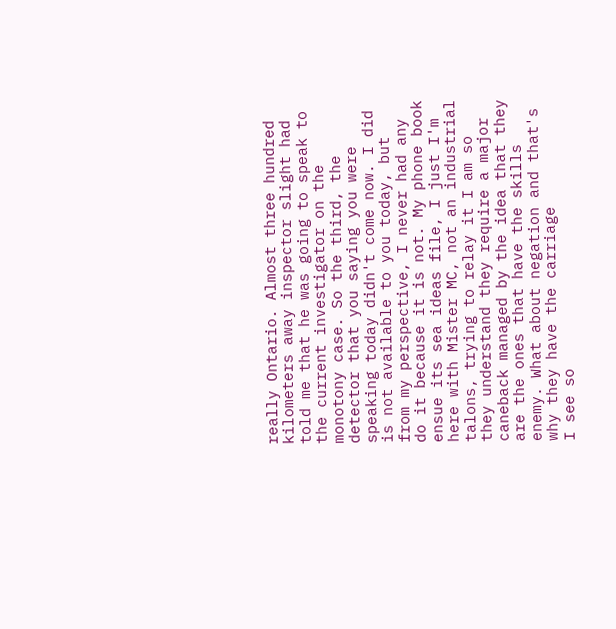really Ontario. Almost three hundred kilometers away inspector slight had told me that he was going to speak to the current investigator on the monotony case. So the third, the detector that you saying you were speaking today didn't come now. I did
is not available to you today, but from my perspective, I never had any do it because it is not. My phone book ensue its sea ideas file, I just I'm here with Mister MC, not an industrial talons, trying to relay it I am so they understand they require a major caneback managed by the idea that they are the ones that have the skills enemy. What about negation and that's why they have the carriage
I see so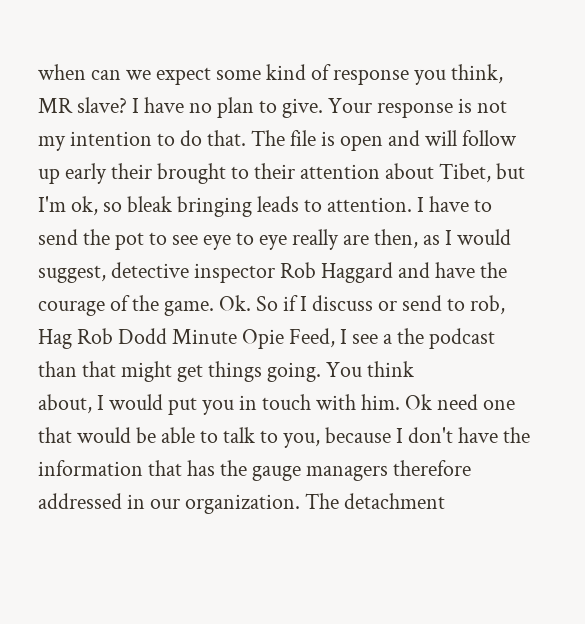when can we expect some kind of response you think, MR slave? I have no plan to give. Your response is not my intention to do that. The file is open and will follow up early their brought to their attention about Tibet, but I'm ok, so bleak bringing leads to attention. I have to send the pot to see eye to eye really are then, as I would suggest, detective inspector Rob Haggard and have the courage of the game. Ok. So if I discuss or send to rob, Hag Rob Dodd Minute Opie Feed, I see a the podcast than that might get things going. You think
about, I would put you in touch with him. Ok need one that would be able to talk to you, because I don't have the information that has the gauge managers therefore addressed in our organization. The detachment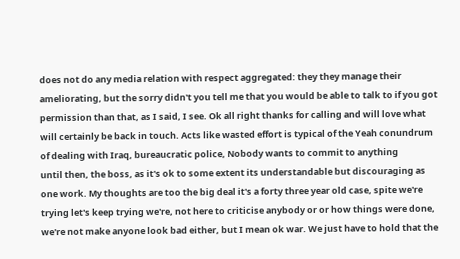does not do any media relation with respect aggregated: they they manage their ameliorating, but the sorry didn't you tell me that you would be able to talk to if you got permission than that, as I said, I see. Ok all right thanks for calling and will love what will certainly be back in touch. Acts like wasted effort is typical of the Yeah conundrum of dealing with Iraq, bureaucratic police, Nobody wants to commit to anything
until then, the boss, as it's ok to some extent its understandable but discouraging as one work. My thoughts are too the big deal it's a forty three year old case, spite we're trying let's keep trying we're, not here to criticise anybody or or how things were done, we're not make anyone look bad either, but I mean ok war. We just have to hold that the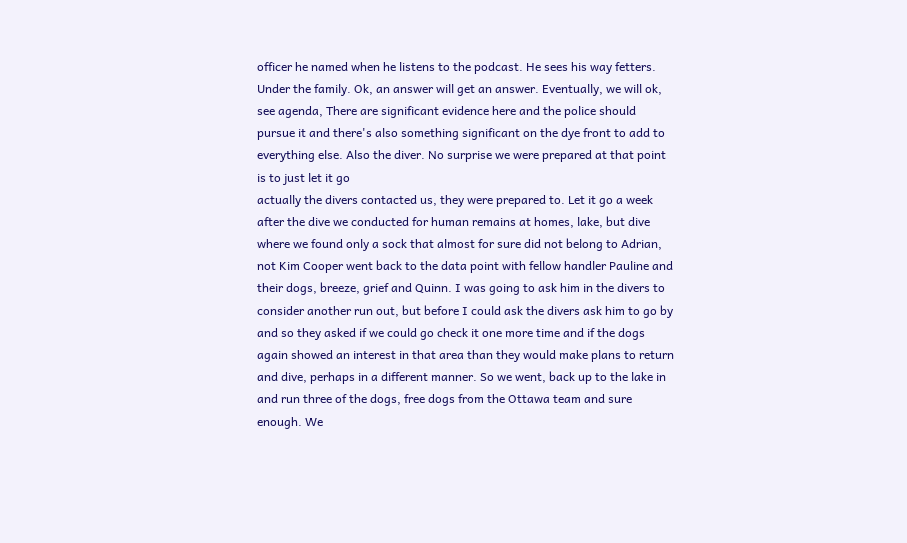officer he named when he listens to the podcast. He sees his way fetters. Under the family. Ok, an answer will get an answer. Eventually, we will ok, see agenda, There are significant evidence here and the police should pursue it and there's also something significant on the dye front to add to everything else. Also the diver. No surprise we were prepared at that point is to just let it go
actually the divers contacted us, they were prepared to. Let it go a week after the dive we conducted for human remains at homes, lake, but dive where we found only a sock that almost for sure did not belong to Adrian, not Kim Cooper went back to the data point with fellow handler Pauline and their dogs, breeze, grief and Quinn. I was going to ask him in the divers to consider another run out, but before I could ask the divers ask him to go by and so they asked if we could go check it one more time and if the dogs again showed an interest in that area than they would make plans to return and dive, perhaps in a different manner. So we went, back up to the lake in and run three of the dogs, free dogs from the Ottawa team and sure enough. We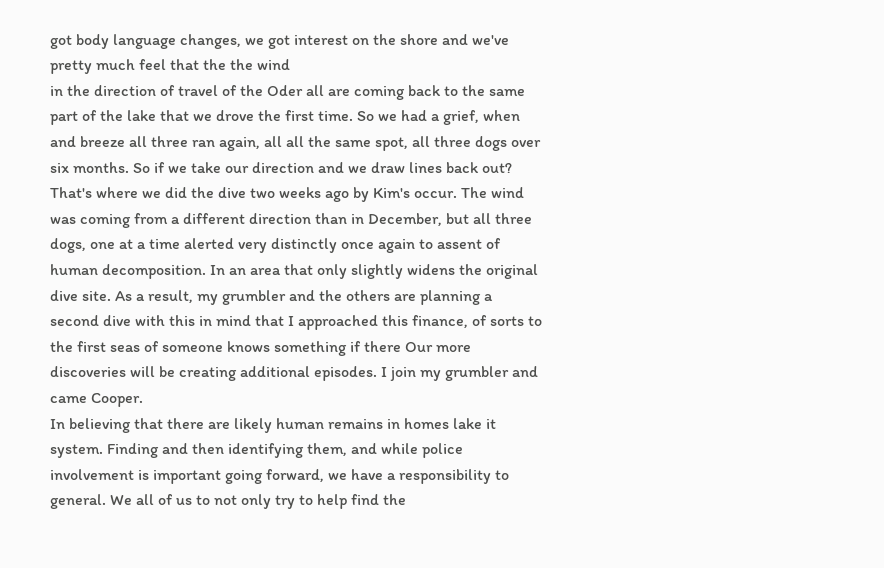got body language changes, we got interest on the shore and we've pretty much feel that the the wind
in the direction of travel of the Oder all are coming back to the same part of the lake that we drove the first time. So we had a grief, when and breeze all three ran again, all all the same spot, all three dogs over six months. So if we take our direction and we draw lines back out? That's where we did the dive two weeks ago by Kim's occur. The wind was coming from a different direction than in December, but all three dogs, one at a time alerted very distinctly once again to assent of human decomposition. In an area that only slightly widens the original dive site. As a result, my grumbler and the others are planning a second dive with this in mind that I approached this finance, of sorts to the first seas of someone knows something if there Our more discoveries will be creating additional episodes. I join my grumbler and came Cooper.
In believing that there are likely human remains in homes lake it system. Finding and then identifying them, and while police involvement is important going forward, we have a responsibility to general. We all of us to not only try to help find the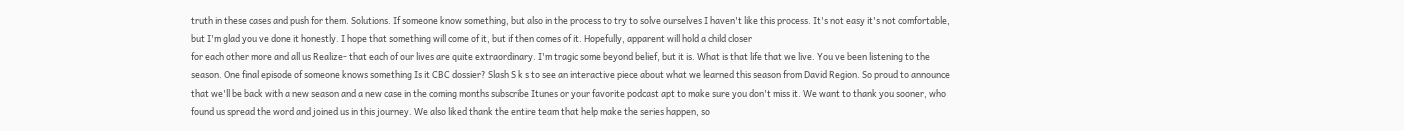truth in these cases and push for them. Solutions. If someone know something, but also in the process to try to solve ourselves I haven't like this process. It's not easy it's not comfortable, but I'm glad you ve done it honestly. I hope that something will come of it, but if then comes of it. Hopefully, apparent will hold a child closer
for each other more and all us Realize- that each of our lives are quite extraordinary. I'm tragic some beyond belief, but it is. What is that life that we live. You ve been listening to the season. One final episode of someone knows something Is it CBC dossier? Slash S k s to see an interactive piece about what we learned this season from David Region. So proud to announce that we'll be back with a new season and a new case in the coming months subscribe Itunes or your favorite podcast apt to make sure you don't miss it. We want to thank you sooner, who found us spread the word and joined us in this journey. We also liked thank the entire team that help make the series happen, so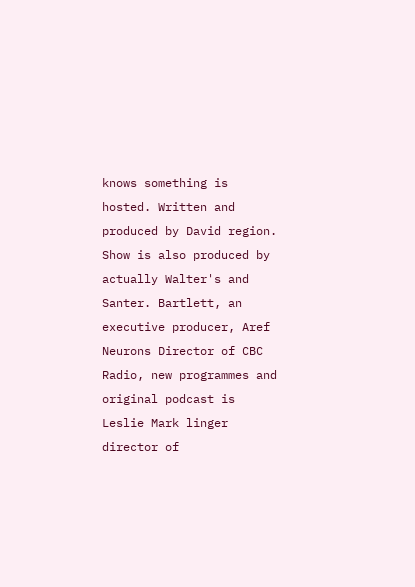knows something is hosted. Written and produced by David region. Show is also produced by actually Walter's and Santer. Bartlett, an executive producer, Aref Neurons Director of CBC Radio, new programmes and original podcast is Leslie Mark linger director of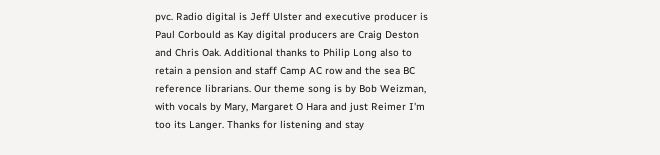pvc. Radio digital is Jeff Ulster and executive producer is Paul Corbould as Kay digital producers are Craig Deston and Chris Oak. Additional thanks to Philip Long also to retain a pension and staff Camp AC row and the sea BC reference librarians. Our theme song is by Bob Weizman, with vocals by Mary, Margaret O Hara and just Reimer I'm too its Langer. Thanks for listening and stay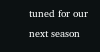tuned for our next season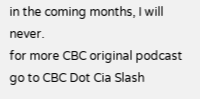in the coming months, I will never.
for more CBC original podcast go to CBC Dot Cia Slash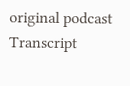original podcast
Transcript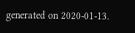generated on 2020-01-13.